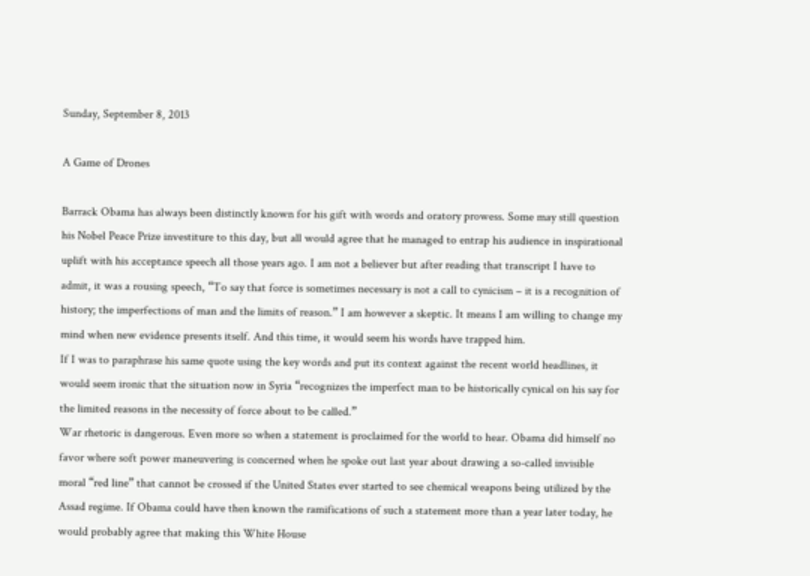Sunday, September 8, 2013

A Game of Drones

Barrack Obama has always been distinctly known for his gift with words and oratory prowess. Some may still question his Nobel Peace Prize investiture to this day, but all would agree that he managed to entrap his audience in inspirational uplift with his acceptance speech all those years ago. I am not a believer but after reading that transcript I have to admit, it was a rousing speech, “To say that force is sometimes necessary is not a call to cynicism – it is a recognition of history; the imperfections of man and the limits of reason.” I am however a skeptic. It means I am willing to change my mind when new evidence presents itself. And this time, it would seem his words have trapped him.
If I was to paraphrase his same quote using the key words and put its context against the recent world headlines, it would seem ironic that the situation now in Syria “recognizes the imperfect man to be historically cynical on his say for the limited reasons in the necessity of force about to be called.”
War rhetoric is dangerous. Even more so when a statement is proclaimed for the world to hear. Obama did himself no favor where soft power maneuvering is concerned when he spoke out last year about drawing a so-called invisible moral “red line” that cannot be crossed if the United States ever started to see chemical weapons being utilized by the Assad regime. If Obama could have then known the ramifications of such a statement more than a year later today, he would probably agree that making this White House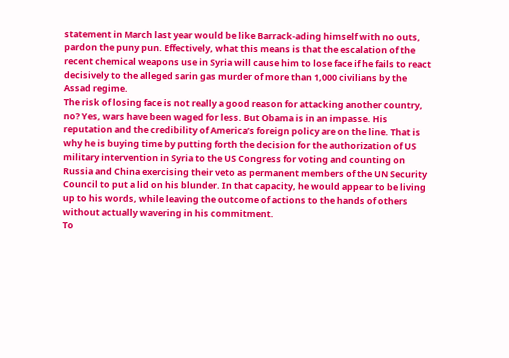statement in March last year would be like Barrack-ading himself with no outs, pardon the puny pun. Effectively, what this means is that the escalation of the recent chemical weapons use in Syria will cause him to lose face if he fails to react decisively to the alleged sarin gas murder of more than 1,000 civilians by the Assad regime.
The risk of losing face is not really a good reason for attacking another country, no? Yes, wars have been waged for less. But Obama is in an impasse. His reputation and the credibility of America’s foreign policy are on the line. That is why he is buying time by putting forth the decision for the authorization of US military intervention in Syria to the US Congress for voting and counting on Russia and China exercising their veto as permanent members of the UN Security Council to put a lid on his blunder. In that capacity, he would appear to be living up to his words, while leaving the outcome of actions to the hands of others without actually wavering in his commitment.
To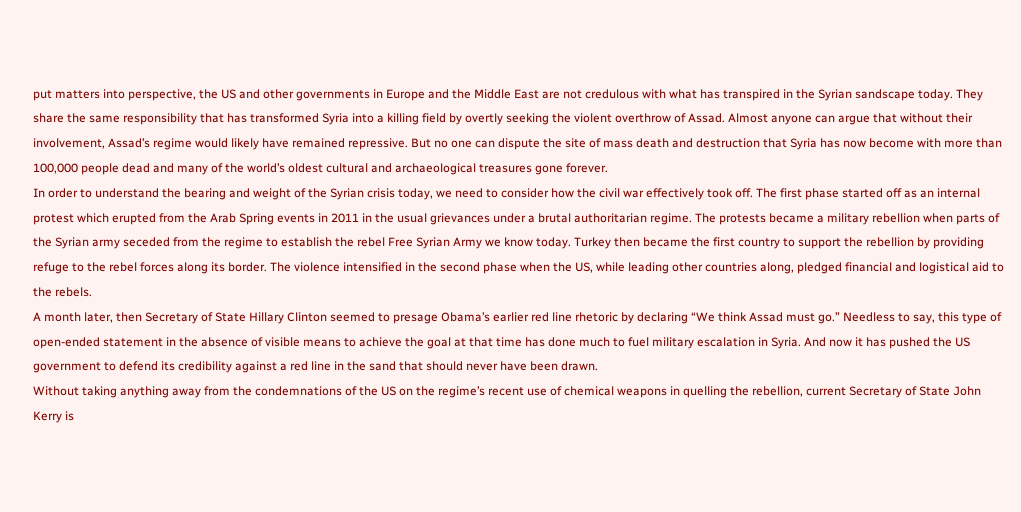put matters into perspective, the US and other governments in Europe and the Middle East are not credulous with what has transpired in the Syrian sandscape today. They share the same responsibility that has transformed Syria into a killing field by overtly seeking the violent overthrow of Assad. Almost anyone can argue that without their involvement, Assad’s regime would likely have remained repressive. But no one can dispute the site of mass death and destruction that Syria has now become with more than 100,000 people dead and many of the world’s oldest cultural and archaeological treasures gone forever.
In order to understand the bearing and weight of the Syrian crisis today, we need to consider how the civil war effectively took off. The first phase started off as an internal protest which erupted from the Arab Spring events in 2011 in the usual grievances under a brutal authoritarian regime. The protests became a military rebellion when parts of the Syrian army seceded from the regime to establish the rebel Free Syrian Army we know today. Turkey then became the first country to support the rebellion by providing refuge to the rebel forces along its border. The violence intensified in the second phase when the US, while leading other countries along, pledged financial and logistical aid to the rebels.
A month later, then Secretary of State Hillary Clinton seemed to presage Obama’s earlier red line rhetoric by declaring “We think Assad must go.” Needless to say, this type of open-ended statement in the absence of visible means to achieve the goal at that time has done much to fuel military escalation in Syria. And now it has pushed the US government to defend its credibility against a red line in the sand that should never have been drawn.
Without taking anything away from the condemnations of the US on the regime’s recent use of chemical weapons in quelling the rebellion, current Secretary of State John Kerry is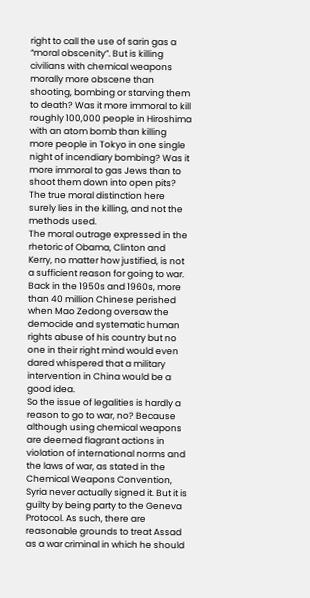right to call the use of sarin gas a “moral obscenity”. But is killing civilians with chemical weapons morally more obscene than shooting, bombing or starving them to death? Was it more immoral to kill roughly 100,000 people in Hiroshima with an atom bomb than killing more people in Tokyo in one single night of incendiary bombing? Was it more immoral to gas Jews than to shoot them down into open pits? The true moral distinction here surely lies in the killing, and not the methods used.
The moral outrage expressed in the rhetoric of Obama, Clinton and Kerry, no matter how justified, is not a sufficient reason for going to war. Back in the 1950s and 1960s, more than 40 million Chinese perished when Mao Zedong oversaw the democide and systematic human rights abuse of his country but no one in their right mind would even dared whispered that a military intervention in China would be a good idea.
So the issue of legalities is hardly a reason to go to war, no? Because although using chemical weapons are deemed flagrant actions in violation of international norms and the laws of war, as stated in the Chemical Weapons Convention, Syria never actually signed it. But it is guilty by being party to the Geneva Protocol. As such, there are reasonable grounds to treat Assad as a war criminal in which he should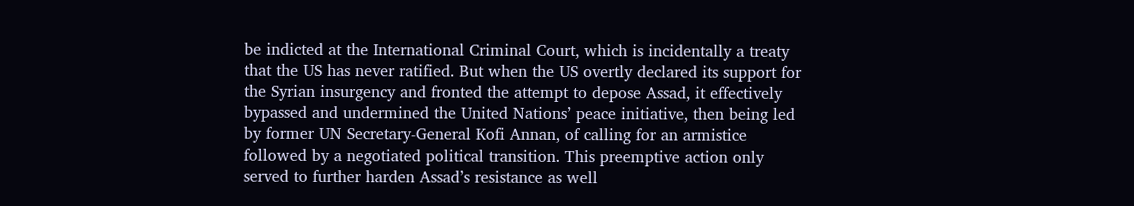be indicted at the International Criminal Court, which is incidentally a treaty that the US has never ratified. But when the US overtly declared its support for the Syrian insurgency and fronted the attempt to depose Assad, it effectively bypassed and undermined the United Nations’ peace initiative, then being led by former UN Secretary-General Kofi Annan, of calling for an armistice followed by a negotiated political transition. This preemptive action only served to further harden Assad’s resistance as well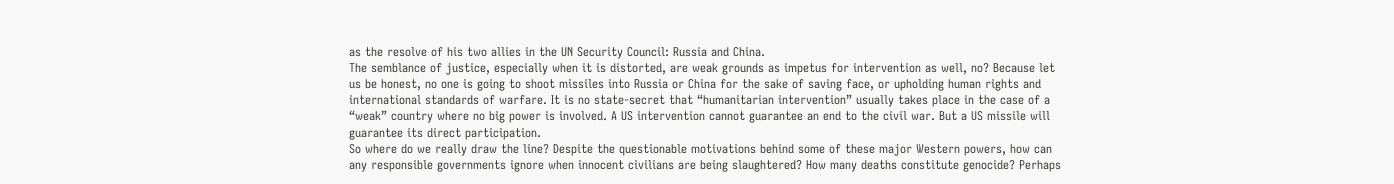as the resolve of his two allies in the UN Security Council: Russia and China.
The semblance of justice, especially when it is distorted, are weak grounds as impetus for intervention as well, no? Because let us be honest, no one is going to shoot missiles into Russia or China for the sake of saving face, or upholding human rights and international standards of warfare. It is no state-secret that “humanitarian intervention” usually takes place in the case of a “weak” country where no big power is involved. A US intervention cannot guarantee an end to the civil war. But a US missile will guarantee its direct participation.
So where do we really draw the line? Despite the questionable motivations behind some of these major Western powers, how can any responsible governments ignore when innocent civilians are being slaughtered? How many deaths constitute genocide? Perhaps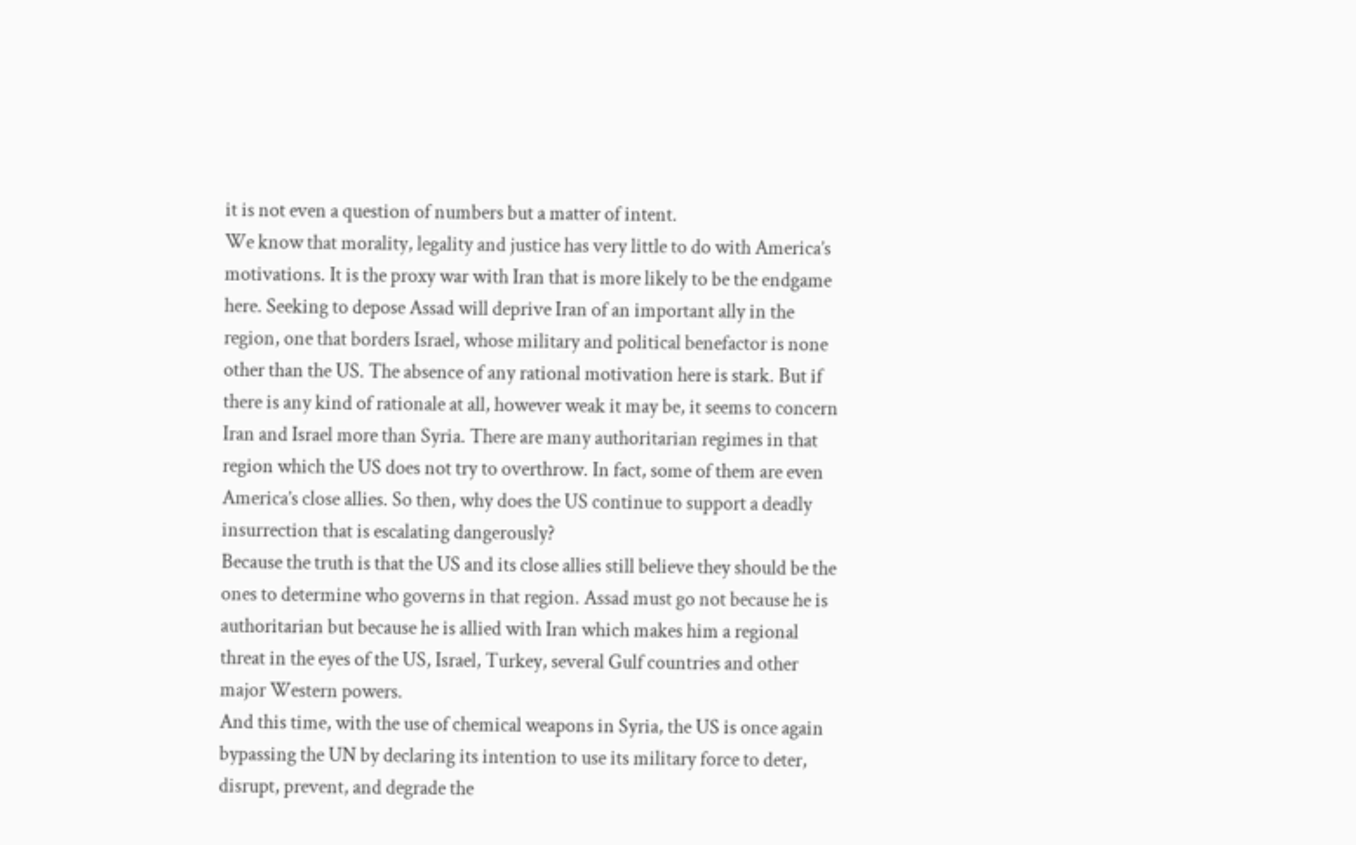it is not even a question of numbers but a matter of intent.
We know that morality, legality and justice has very little to do with America’s motivations. It is the proxy war with Iran that is more likely to be the endgame here. Seeking to depose Assad will deprive Iran of an important ally in the region, one that borders Israel, whose military and political benefactor is none other than the US. The absence of any rational motivation here is stark. But if there is any kind of rationale at all, however weak it may be, it seems to concern Iran and Israel more than Syria. There are many authoritarian regimes in that region which the US does not try to overthrow. In fact, some of them are even America’s close allies. So then, why does the US continue to support a deadly insurrection that is escalating dangerously?
Because the truth is that the US and its close allies still believe they should be the ones to determine who governs in that region. Assad must go not because he is authoritarian but because he is allied with Iran which makes him a regional threat in the eyes of the US, Israel, Turkey, several Gulf countries and other major Western powers.
And this time, with the use of chemical weapons in Syria, the US is once again bypassing the UN by declaring its intention to use its military force to deter, disrupt, prevent, and degrade the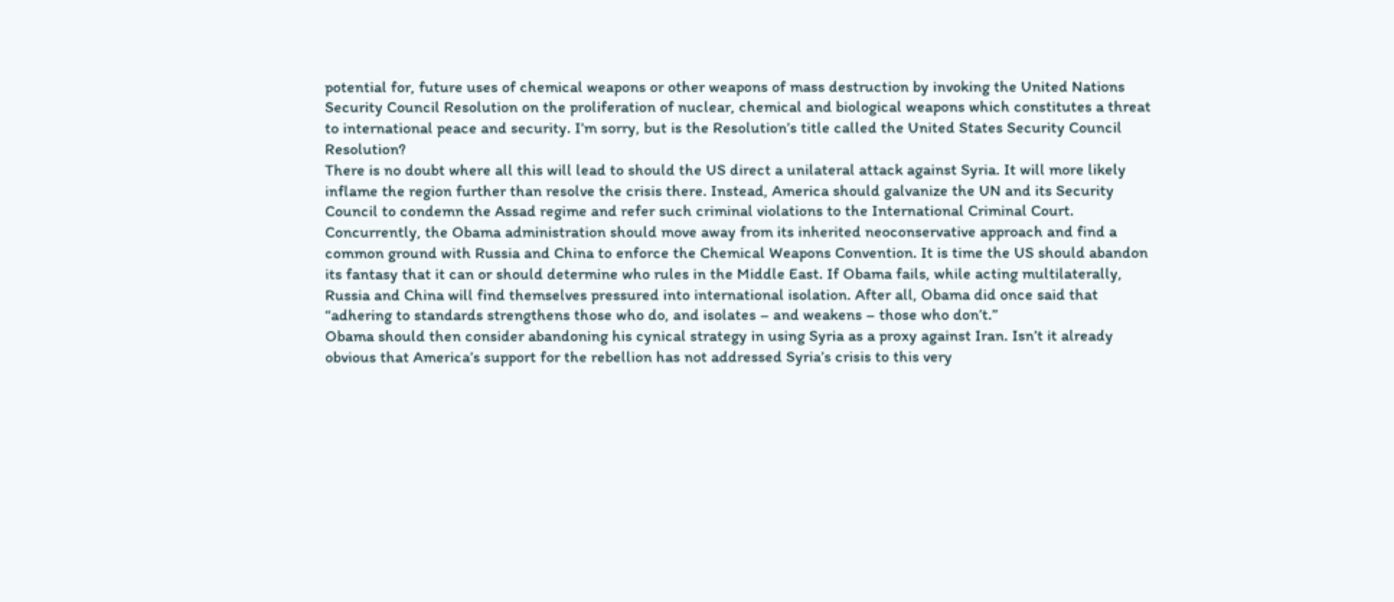potential for, future uses of chemical weapons or other weapons of mass destruction by invoking the United Nations Security Council Resolution on the proliferation of nuclear, chemical and biological weapons which constitutes a threat to international peace and security. I’m sorry, but is the Resolution’s title called the United States Security Council Resolution?
There is no doubt where all this will lead to should the US direct a unilateral attack against Syria. It will more likely inflame the region further than resolve the crisis there. Instead, America should galvanize the UN and its Security Council to condemn the Assad regime and refer such criminal violations to the International Criminal Court. Concurrently, the Obama administration should move away from its inherited neoconservative approach and find a common ground with Russia and China to enforce the Chemical Weapons Convention. It is time the US should abandon its fantasy that it can or should determine who rules in the Middle East. If Obama fails, while acting multilaterally, Russia and China will find themselves pressured into international isolation. After all, Obama did once said that “adhering to standards strengthens those who do, and isolates – and weakens – those who don’t.”
Obama should then consider abandoning his cynical strategy in using Syria as a proxy against Iran. Isn’t it already obvious that America’s support for the rebellion has not addressed Syria’s crisis to this very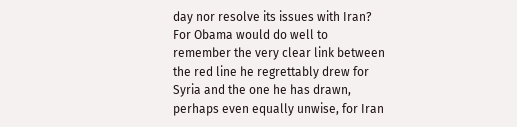day nor resolve its issues with Iran?
For Obama would do well to remember the very clear link between the red line he regrettably drew for Syria and the one he has drawn, perhaps even equally unwise, for Iran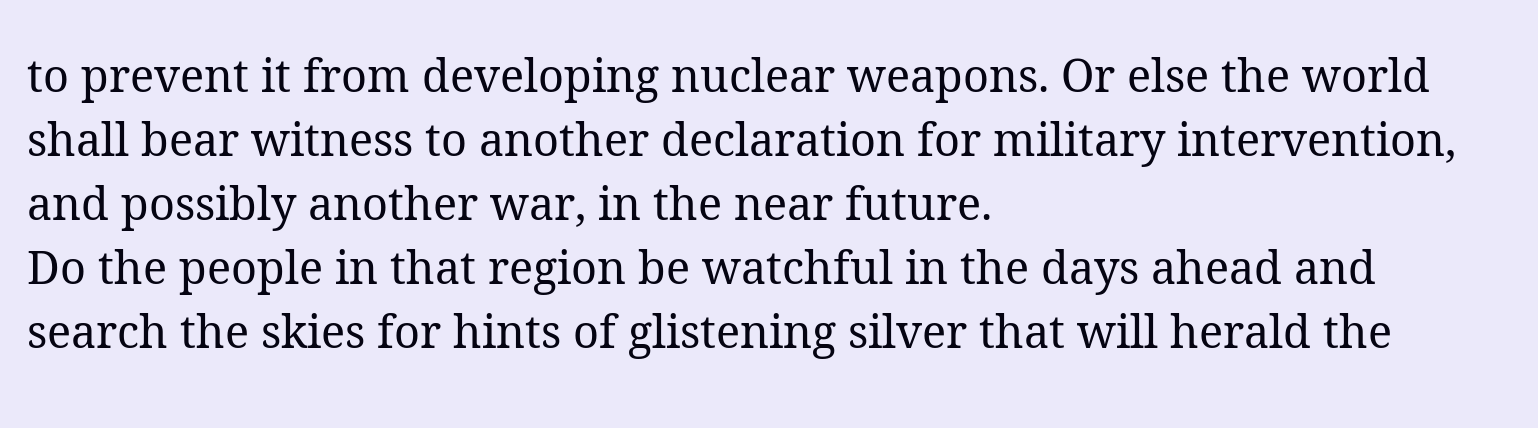to prevent it from developing nuclear weapons. Or else the world shall bear witness to another declaration for military intervention, and possibly another war, in the near future.
Do the people in that region be watchful in the days ahead and search the skies for hints of glistening silver that will herald the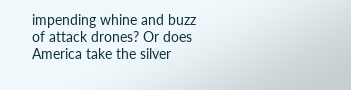impending whine and buzz of attack drones? Or does America take the silver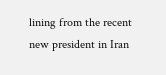lining from the recent new president in Iran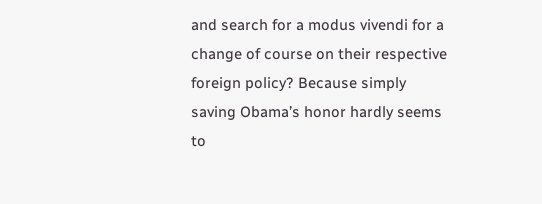and search for a modus vivendi for a change of course on their respective foreign policy? Because simply saving Obama’s honor hardly seems to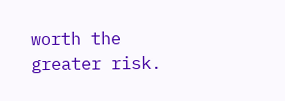worth the greater risk.